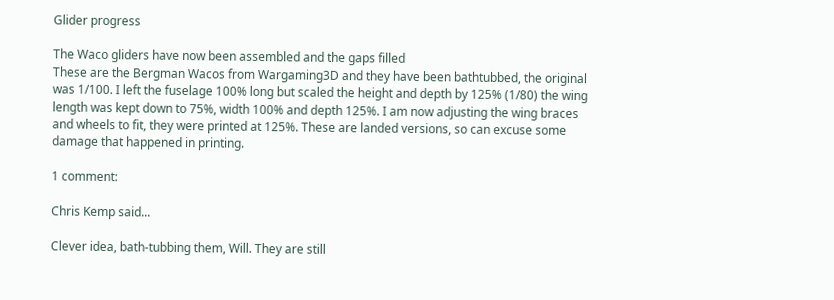Glider progress

The Waco gliders have now been assembled and the gaps filled
These are the Bergman Wacos from Wargaming3D and they have been bathtubbed, the original was 1/100. I left the fuselage 100% long but scaled the height and depth by 125% (1/80) the wing length was kept down to 75%, width 100% and depth 125%. I am now adjusting the wing braces and wheels to fit, they were printed at 125%. These are landed versions, so can excuse some damage that happened in printing.

1 comment:

Chris Kemp said...

Clever idea, bath-tubbing them, Will. They are still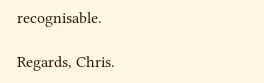recognisable.

Regards, Chris.